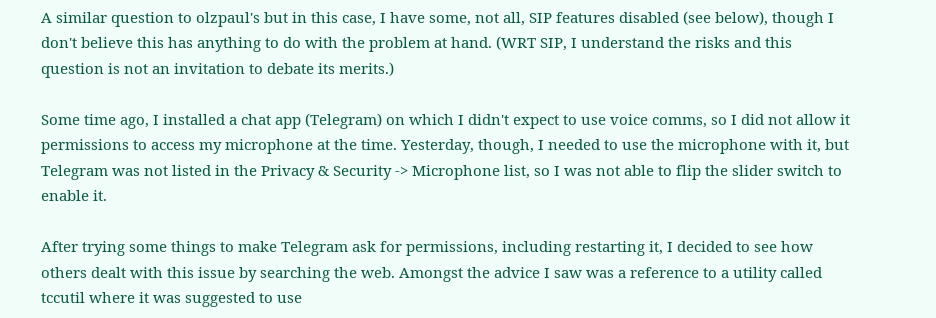A similar question to olzpaul's but in this case, I have some, not all, SIP features disabled (see below), though I don't believe this has anything to do with the problem at hand. (WRT SIP, I understand the risks and this question is not an invitation to debate its merits.)

Some time ago, I installed a chat app (Telegram) on which I didn't expect to use voice comms, so I did not allow it permissions to access my microphone at the time. Yesterday, though, I needed to use the microphone with it, but Telegram was not listed in the Privacy & Security -> Microphone list, so I was not able to flip the slider switch to enable it.

After trying some things to make Telegram ask for permissions, including restarting it, I decided to see how others dealt with this issue by searching the web. Amongst the advice I saw was a reference to a utility called tccutil where it was suggested to use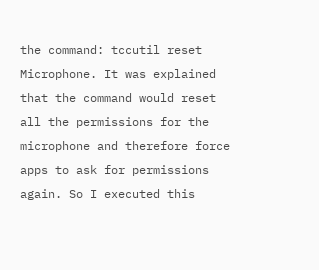the command: tccutil reset Microphone. It was explained that the command would reset all the permissions for the microphone and therefore force apps to ask for permissions again. So I executed this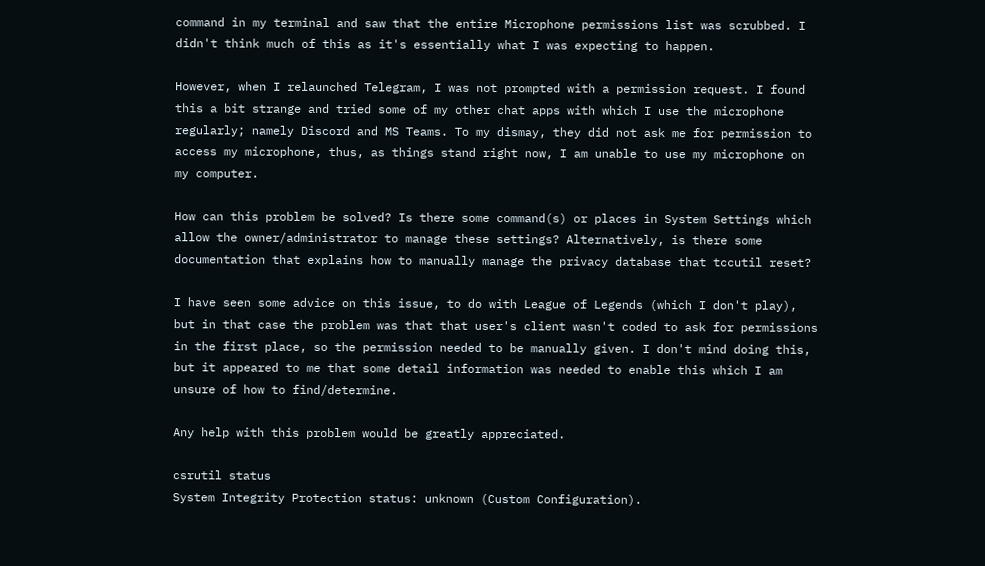command in my terminal and saw that the entire Microphone permissions list was scrubbed. I didn't think much of this as it's essentially what I was expecting to happen.

However, when I relaunched Telegram, I was not prompted with a permission request. I found this a bit strange and tried some of my other chat apps with which I use the microphone regularly; namely Discord and MS Teams. To my dismay, they did not ask me for permission to access my microphone, thus, as things stand right now, I am unable to use my microphone on my computer.

How can this problem be solved? Is there some command(s) or places in System Settings which allow the owner/administrator to manage these settings? Alternatively, is there some documentation that explains how to manually manage the privacy database that tccutil reset?

I have seen some advice on this issue, to do with League of Legends (which I don't play), but in that case the problem was that that user's client wasn't coded to ask for permissions in the first place, so the permission needed to be manually given. I don't mind doing this, but it appeared to me that some detail information was needed to enable this which I am unsure of how to find/determine.

Any help with this problem would be greatly appreciated.

csrutil status
System Integrity Protection status: unknown (Custom Configuration).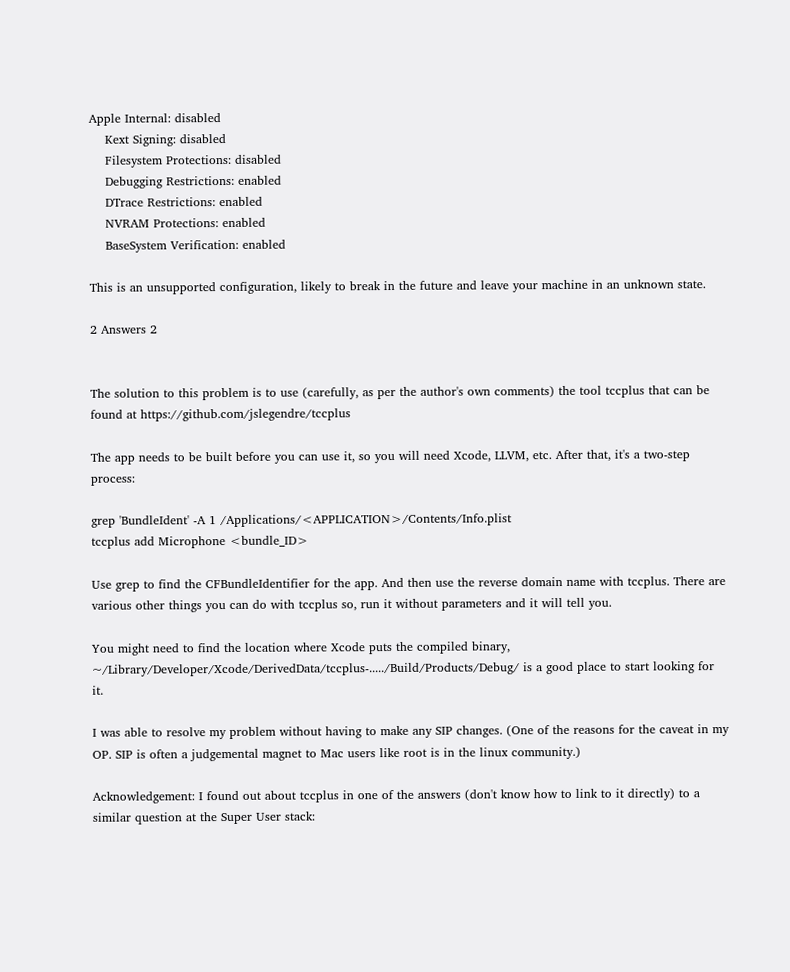Apple Internal: disabled
    Kext Signing: disabled
    Filesystem Protections: disabled
    Debugging Restrictions: enabled
    DTrace Restrictions: enabled
    NVRAM Protections: enabled
    BaseSystem Verification: enabled

This is an unsupported configuration, likely to break in the future and leave your machine in an unknown state.

2 Answers 2


The solution to this problem is to use (carefully, as per the author's own comments) the tool tccplus that can be found at https://github.com/jslegendre/tccplus

The app needs to be built before you can use it, so you will need Xcode, LLVM, etc. After that, it's a two-step process:

grep 'BundleIdent' -A 1 /Applications/<APPLICATION>/Contents/Info.plist
tccplus add Microphone <bundle_ID>

Use grep to find the CFBundleIdentifier for the app. And then use the reverse domain name with tccplus. There are various other things you can do with tccplus so, run it without parameters and it will tell you.

You might need to find the location where Xcode puts the compiled binary, ~/Library/Developer/Xcode/DerivedData/tccplus-...../Build/Products/Debug/ is a good place to start looking for it.

I was able to resolve my problem without having to make any SIP changes. (One of the reasons for the caveat in my OP. SIP is often a judgemental magnet to Mac users like root is in the linux community.)

Acknowledgement: I found out about tccplus in one of the answers (don't know how to link to it directly) to a similar question at the Super User stack: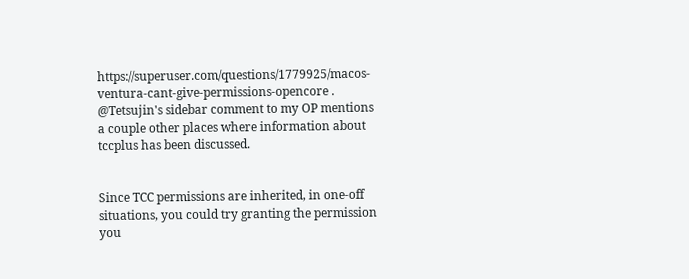https://superuser.com/questions/1779925/macos-ventura-cant-give-permissions-opencore . @Tetsujin's sidebar comment to my OP mentions a couple other places where information about tccplus has been discussed.


Since TCC permissions are inherited, in one-off situations, you could try granting the permission you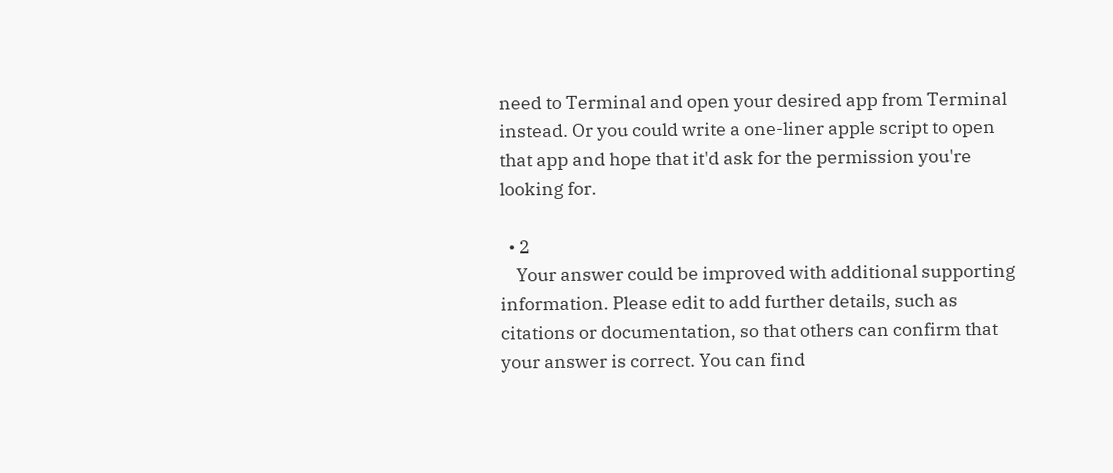need to Terminal and open your desired app from Terminal instead. Or you could write a one-liner apple script to open that app and hope that it'd ask for the permission you're looking for.

  • 2
    Your answer could be improved with additional supporting information. Please edit to add further details, such as citations or documentation, so that others can confirm that your answer is correct. You can find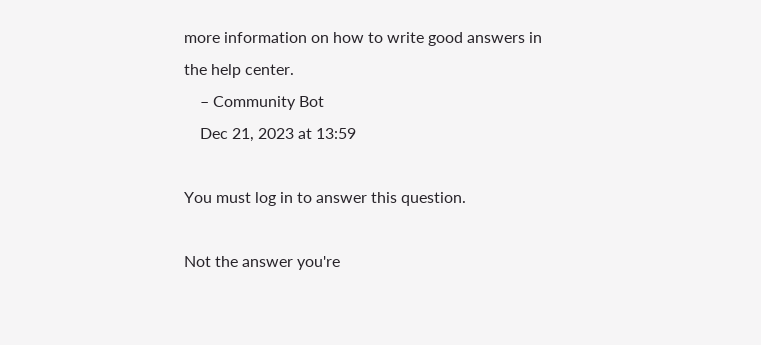more information on how to write good answers in the help center.
    – Community Bot
    Dec 21, 2023 at 13:59

You must log in to answer this question.

Not the answer you're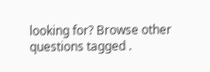looking for? Browse other questions tagged .